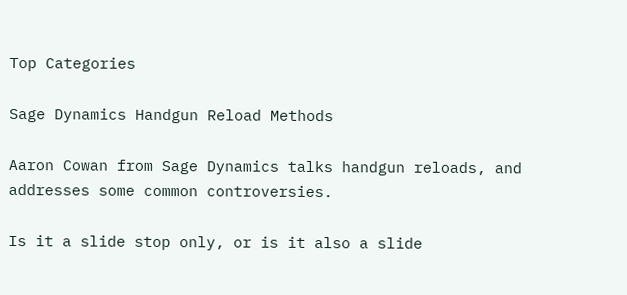Top Categories

Sage Dynamics Handgun Reload Methods

Aaron Cowan from Sage Dynamics talks handgun reloads, and addresses some common controversies.

Is it a slide stop only, or is it also a slide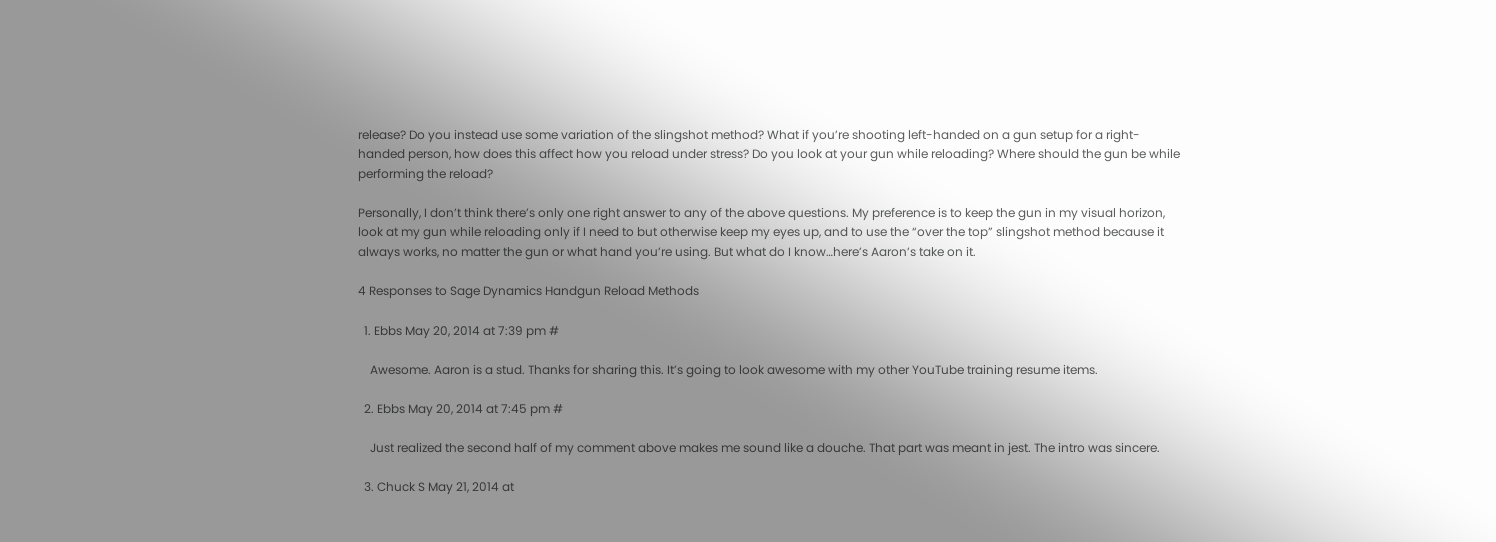release? Do you instead use some variation of the slingshot method? What if you’re shooting left-handed on a gun setup for a right-handed person, how does this affect how you reload under stress? Do you look at your gun while reloading? Where should the gun be while performing the reload?

Personally, I don’t think there’s only one right answer to any of the above questions. My preference is to keep the gun in my visual horizon, look at my gun while reloading only if I need to but otherwise keep my eyes up, and to use the “over the top” slingshot method because it always works, no matter the gun or what hand you’re using. But what do I know…here’s Aaron’s take on it.

4 Responses to Sage Dynamics Handgun Reload Methods

  1. Ebbs May 20, 2014 at 7:39 pm #

    Awesome. Aaron is a stud. Thanks for sharing this. It’s going to look awesome with my other YouTube training resume items.

  2. Ebbs May 20, 2014 at 7:45 pm #

    Just realized the second half of my comment above makes me sound like a douche. That part was meant in jest. The intro was sincere.

  3. Chuck S May 21, 2014 at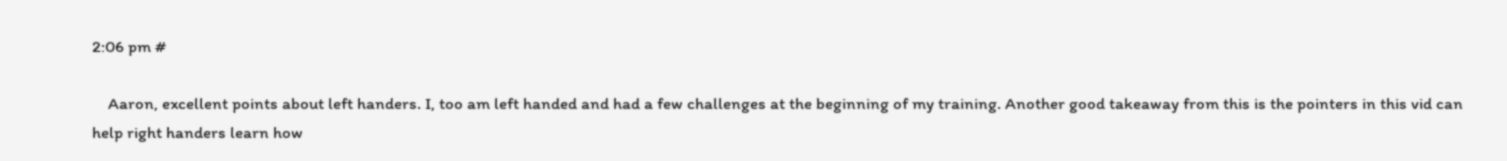2:06 pm #

    Aaron, excellent points about left handers. I, too am left handed and had a few challenges at the beginning of my training. Another good takeaway from this is the pointers in this vid can help right handers learn how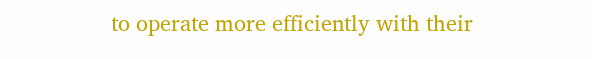to operate more efficiently with their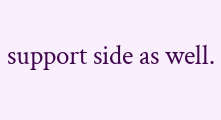support side as well.